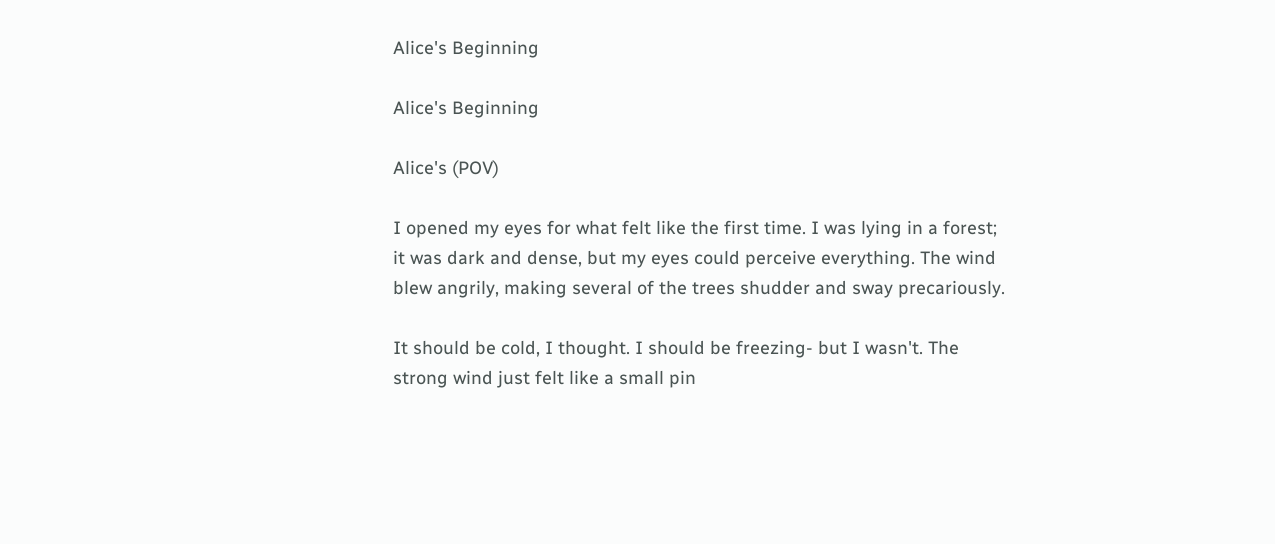Alice's Beginning

Alice's Beginning

Alice's (POV)

I opened my eyes for what felt like the first time. I was lying in a forest; it was dark and dense, but my eyes could perceive everything. The wind blew angrily, making several of the trees shudder and sway precariously.

It should be cold, I thought. I should be freezing- but I wasn't. The strong wind just felt like a small pin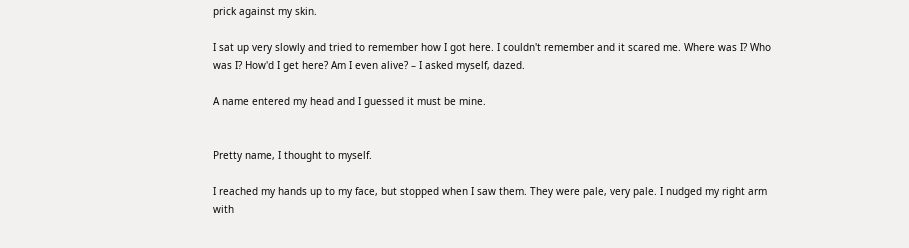prick against my skin.

I sat up very slowly and tried to remember how I got here. I couldn't remember and it scared me. Where was I? Who was I? How'd I get here? Am I even alive? – I asked myself, dazed.

A name entered my head and I guessed it must be mine.


Pretty name, I thought to myself.

I reached my hands up to my face, but stopped when I saw them. They were pale, very pale. I nudged my right arm with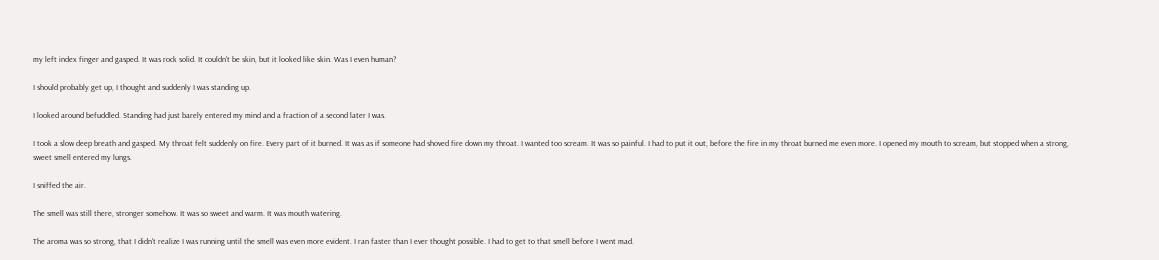my left index finger and gasped. It was rock solid. It couldn't be skin, but it looked like skin. Was I even human?

I should probably get up, I thought and suddenly I was standing up.

I looked around befuddled. Standing had just barely entered my mind and a fraction of a second later I was.

I took a slow deep breath and gasped. My throat felt suddenly on fire. Every part of it burned. It was as if someone had shoved fire down my throat. I wanted too scream. It was so painful. I had to put it out, before the fire in my throat burned me even more. I opened my mouth to scream, but stopped when a strong, sweet smell entered my lungs.

I sniffed the air.

The smell was still there, stronger somehow. It was so sweet and warm. It was mouth watering.

The aroma was so strong, that I didn't realize I was running until the smell was even more evident. I ran faster than I ever thought possible. I had to get to that smell before I went mad.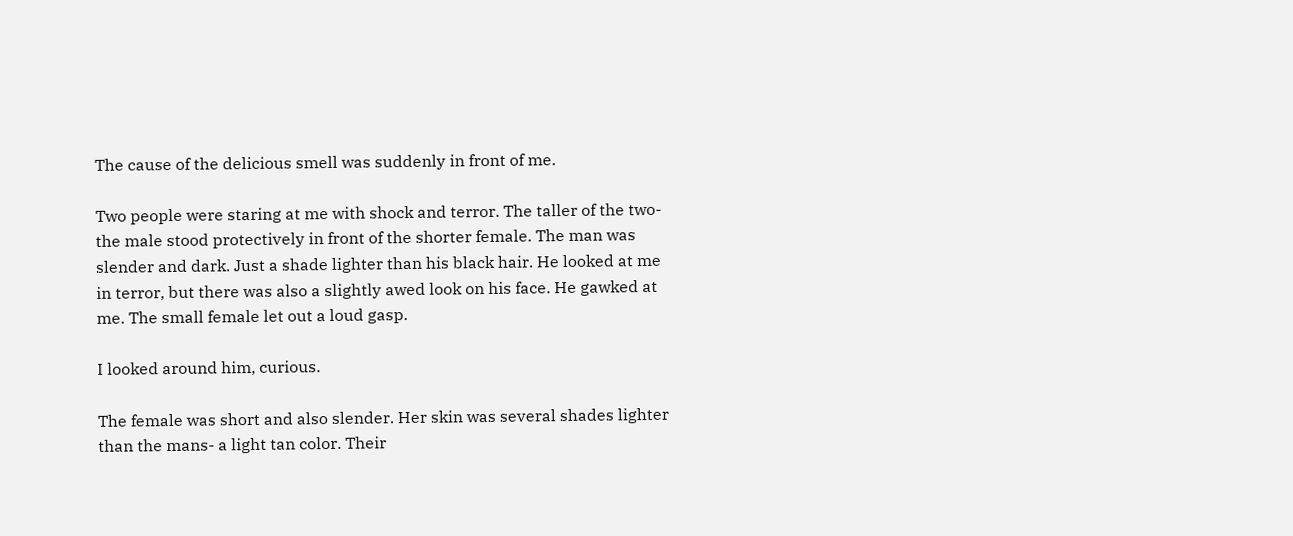The cause of the delicious smell was suddenly in front of me.

Two people were staring at me with shock and terror. The taller of the two- the male stood protectively in front of the shorter female. The man was slender and dark. Just a shade lighter than his black hair. He looked at me in terror, but there was also a slightly awed look on his face. He gawked at me. The small female let out a loud gasp.

I looked around him, curious.

The female was short and also slender. Her skin was several shades lighter than the mans- a light tan color. Their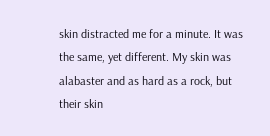skin distracted me for a minute. It was the same, yet different. My skin was alabaster and as hard as a rock, but their skin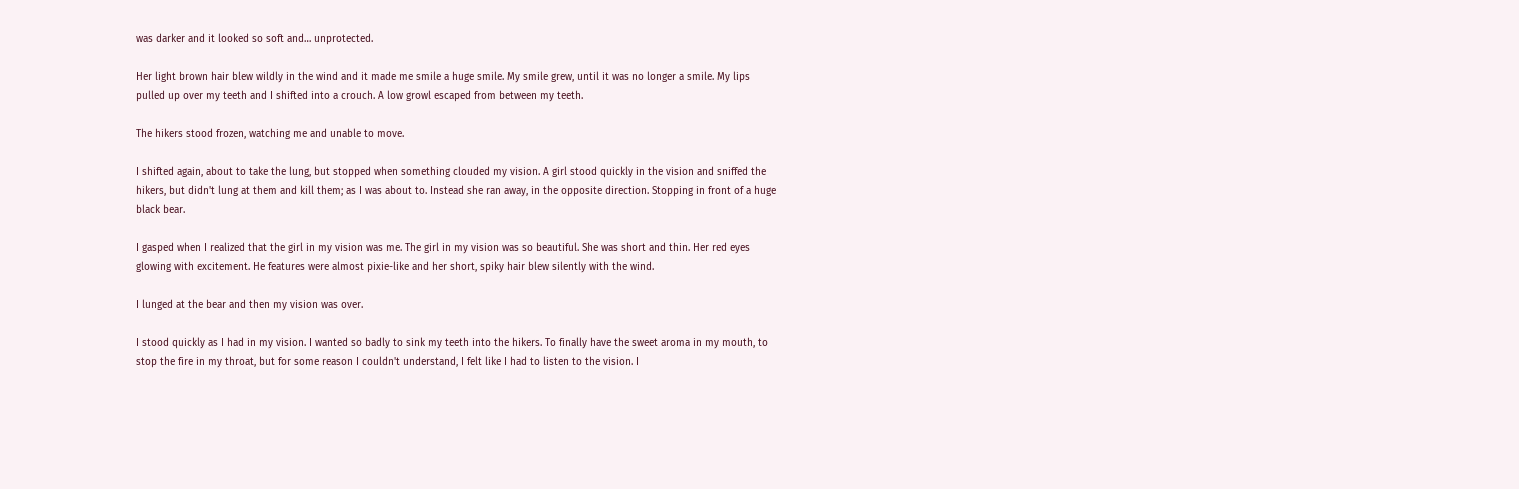was darker and it looked so soft and… unprotected.

Her light brown hair blew wildly in the wind and it made me smile a huge smile. My smile grew, until it was no longer a smile. My lips pulled up over my teeth and I shifted into a crouch. A low growl escaped from between my teeth.

The hikers stood frozen, watching me and unable to move.

I shifted again, about to take the lung, but stopped when something clouded my vision. A girl stood quickly in the vision and sniffed the hikers, but didn't lung at them and kill them; as I was about to. Instead she ran away, in the opposite direction. Stopping in front of a huge black bear.

I gasped when I realized that the girl in my vision was me. The girl in my vision was so beautiful. She was short and thin. Her red eyes glowing with excitement. He features were almost pixie-like and her short, spiky hair blew silently with the wind.

I lunged at the bear and then my vision was over.

I stood quickly as I had in my vision. I wanted so badly to sink my teeth into the hikers. To finally have the sweet aroma in my mouth, to stop the fire in my throat, but for some reason I couldn't understand, I felt like I had to listen to the vision. I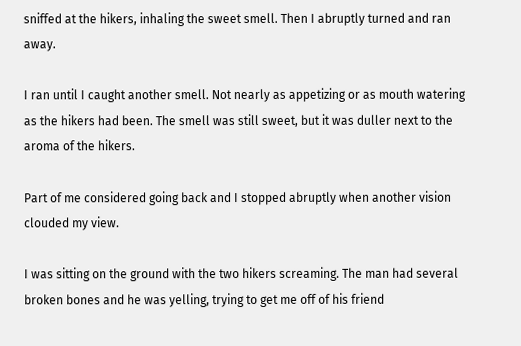sniffed at the hikers, inhaling the sweet smell. Then I abruptly turned and ran away.

I ran until I caught another smell. Not nearly as appetizing or as mouth watering as the hikers had been. The smell was still sweet, but it was duller next to the aroma of the hikers.

Part of me considered going back and I stopped abruptly when another vision clouded my view.

I was sitting on the ground with the two hikers screaming. The man had several broken bones and he was yelling, trying to get me off of his friend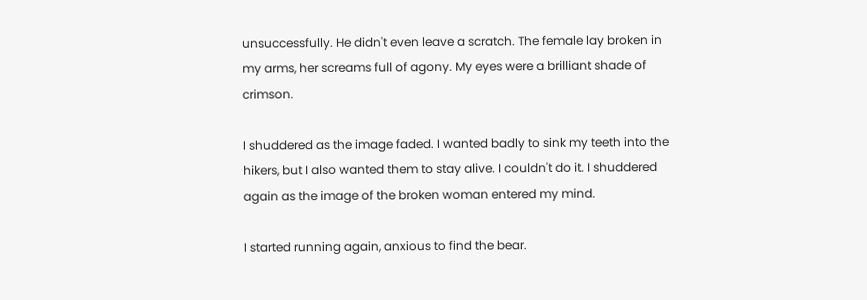unsuccessfully. He didn't even leave a scratch. The female lay broken in my arms, her screams full of agony. My eyes were a brilliant shade of crimson.

I shuddered as the image faded. I wanted badly to sink my teeth into the hikers, but I also wanted them to stay alive. I couldn't do it. I shuddered again as the image of the broken woman entered my mind.

I started running again, anxious to find the bear.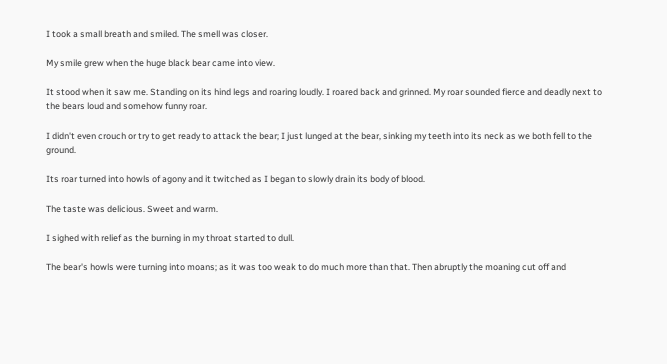I took a small breath and smiled. The smell was closer.

My smile grew when the huge black bear came into view.

It stood when it saw me. Standing on its hind legs and roaring loudly. I roared back and grinned. My roar sounded fierce and deadly next to the bears loud and somehow funny roar.

I didn't even crouch or try to get ready to attack the bear; I just lunged at the bear, sinking my teeth into its neck as we both fell to the ground.

Its roar turned into howls of agony and it twitched as I began to slowly drain its body of blood.

The taste was delicious. Sweet and warm.

I sighed with relief as the burning in my throat started to dull.

The bear's howls were turning into moans; as it was too weak to do much more than that. Then abruptly the moaning cut off and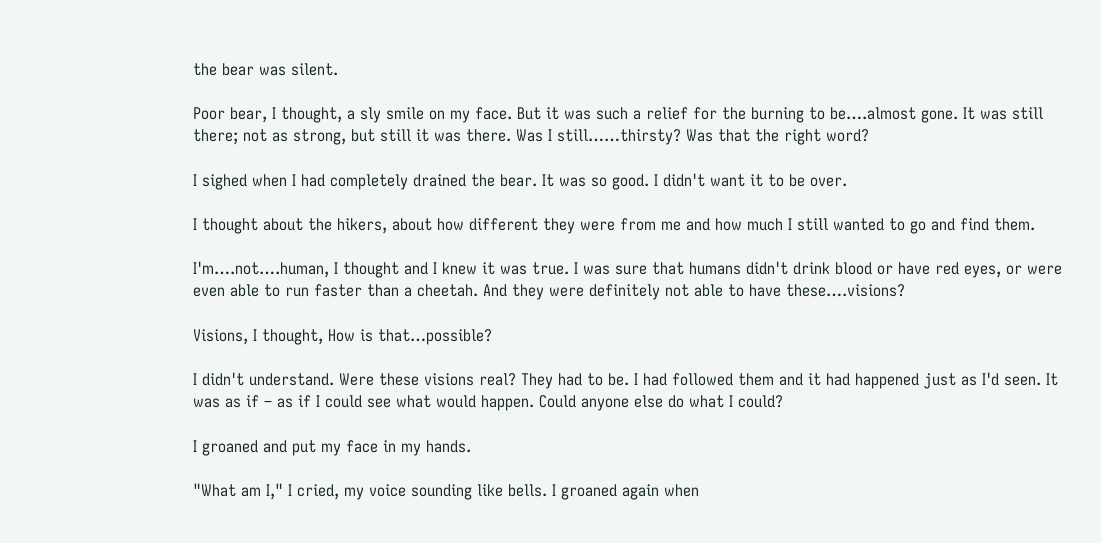the bear was silent.

Poor bear, I thought, a sly smile on my face. But it was such a relief for the burning to be….almost gone. It was still there; not as strong, but still it was there. Was I still……thirsty? Was that the right word?

I sighed when I had completely drained the bear. It was so good. I didn't want it to be over.

I thought about the hikers, about how different they were from me and how much I still wanted to go and find them.

I'm….not….human, I thought and I knew it was true. I was sure that humans didn't drink blood or have red eyes, or were even able to run faster than a cheetah. And they were definitely not able to have these….visions?

Visions, I thought, How is that…possible?

I didn't understand. Were these visions real? They had to be. I had followed them and it had happened just as I'd seen. It was as if – as if I could see what would happen. Could anyone else do what I could?

I groaned and put my face in my hands.

"What am I," I cried, my voice sounding like bells. I groaned again when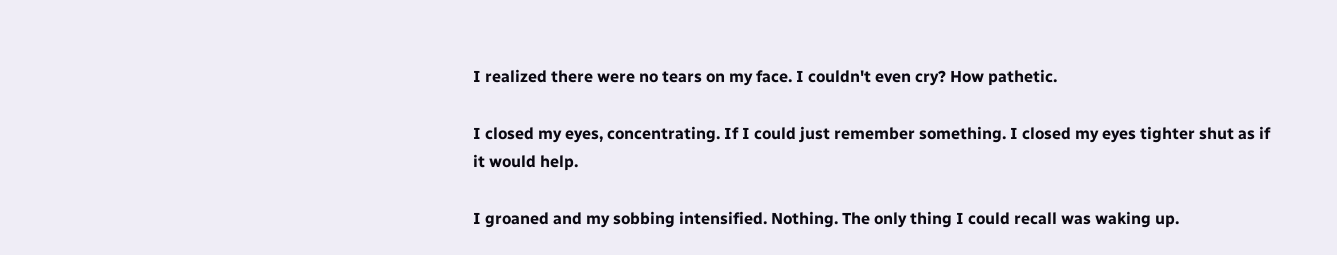I realized there were no tears on my face. I couldn't even cry? How pathetic.

I closed my eyes, concentrating. If I could just remember something. I closed my eyes tighter shut as if it would help.

I groaned and my sobbing intensified. Nothing. The only thing I could recall was waking up.